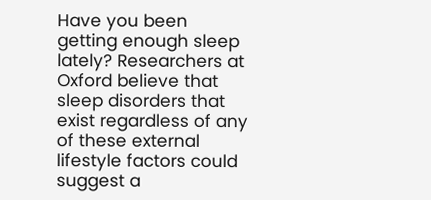Have you been getting enough sleep lately? Researchers at Oxford believe that sleep disorders that exist regardless of any of these external lifestyle factors could suggest a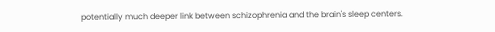potentially much deeper link between schizophrenia and the brain's sleep centers.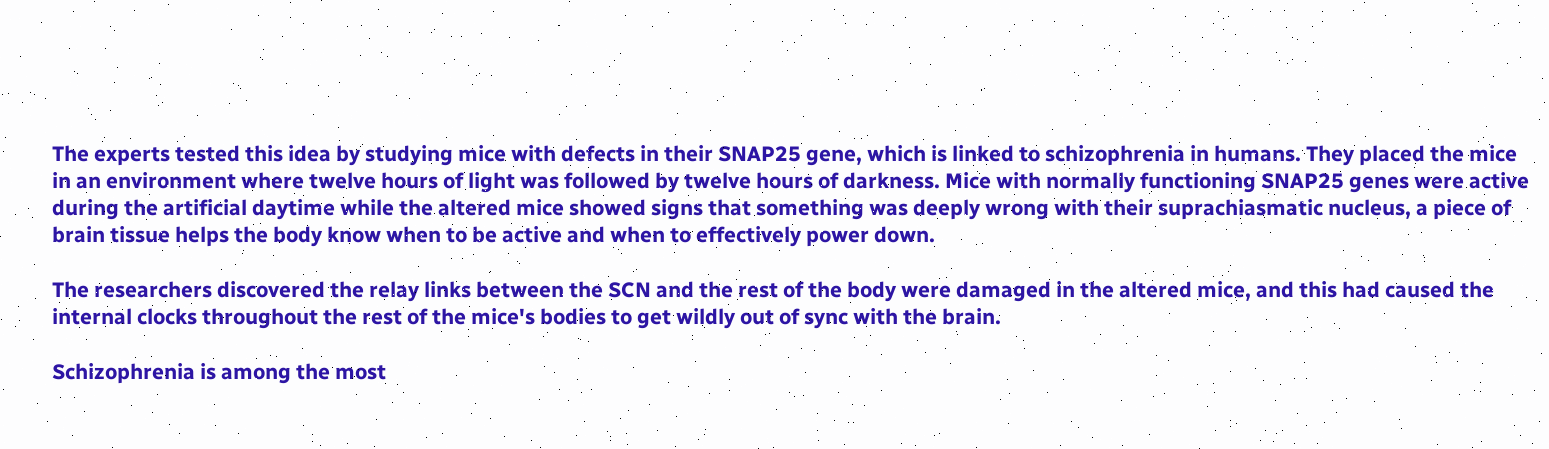The experts tested this idea by studying mice with defects in their SNAP25 gene, which is linked to schizophrenia in humans. They placed the mice in an environment where twelve hours of light was followed by twelve hours of darkness. Mice with normally functioning SNAP25 genes were active during the artificial daytime while the altered mice showed signs that something was deeply wrong with their suprachiasmatic nucleus, a piece of brain tissue helps the body know when to be active and when to effectively power down.

The researchers discovered the relay links between the SCN and the rest of the body were damaged in the altered mice, and this had caused the internal clocks throughout the rest of the mice's bodies to get wildly out of sync with the brain.

Schizophrenia is among the most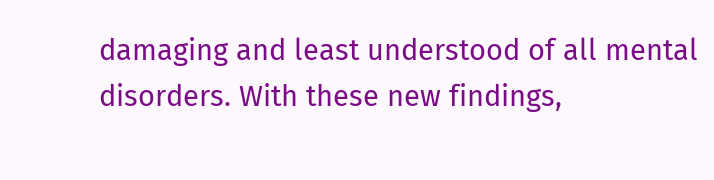damaging and least understood of all mental disorders. With these new findings,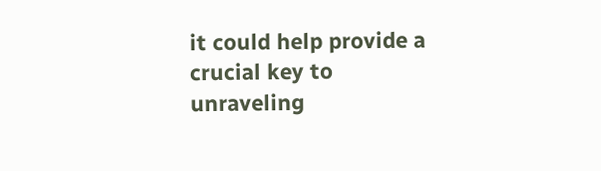it could help provide a crucial key to unraveling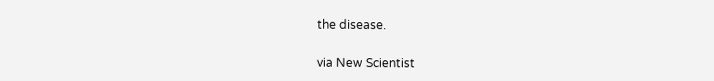the disease.

via New Scientist